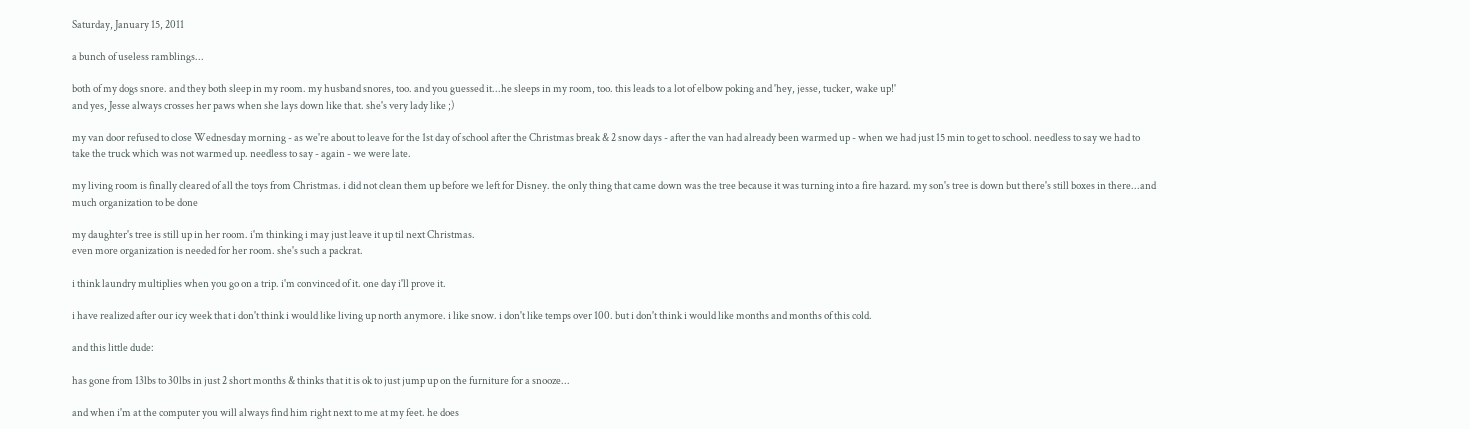Saturday, January 15, 2011

a bunch of useless ramblings...

both of my dogs snore. and they both sleep in my room. my husband snores, too. and you guessed it...he sleeps in my room, too. this leads to a lot of elbow poking and 'hey, jesse, tucker, wake up!'
and yes, Jesse always crosses her paws when she lays down like that. she's very lady like ;)

my van door refused to close Wednesday morning - as we're about to leave for the 1st day of school after the Christmas break & 2 snow days - after the van had already been warmed up - when we had just 15 min to get to school. needless to say we had to take the truck which was not warmed up. needless to say - again - we were late.

my living room is finally cleared of all the toys from Christmas. i did not clean them up before we left for Disney. the only thing that came down was the tree because it was turning into a fire hazard. my son's tree is down but there's still boxes in there...and much organization to be done

my daughter's tree is still up in her room. i'm thinking i may just leave it up til next Christmas.
even more organization is needed for her room. she's such a packrat.

i think laundry multiplies when you go on a trip. i'm convinced of it. one day i'll prove it.

i have realized after our icy week that i don't think i would like living up north anymore. i like snow. i don't like temps over 100. but i don't think i would like months and months of this cold.

and this little dude:

has gone from 13lbs to 30lbs in just 2 short months & thinks that it is ok to just jump up on the furniture for a snooze...

and when i'm at the computer you will always find him right next to me at my feet. he does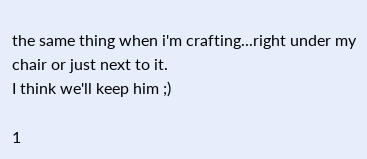the same thing when i'm crafting...right under my chair or just next to it.
I think we'll keep him ;)

1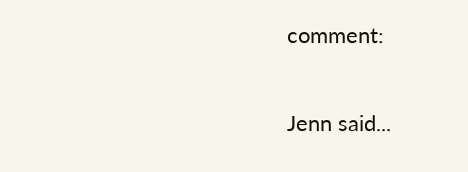comment:

Jenn said...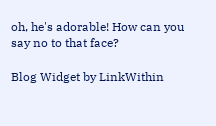oh, he's adorable! How can you say no to that face?

Blog Widget by LinkWithin